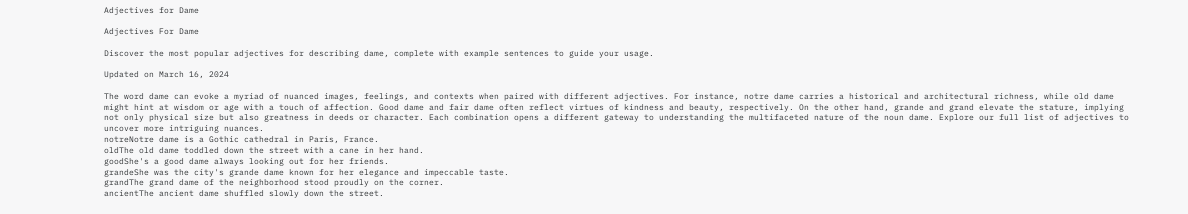Adjectives for Dame

Adjectives For Dame

Discover the most popular adjectives for describing dame, complete with example sentences to guide your usage.

Updated on March 16, 2024

The word dame can evoke a myriad of nuanced images, feelings, and contexts when paired with different adjectives. For instance, notre dame carries a historical and architectural richness, while old dame might hint at wisdom or age with a touch of affection. Good dame and fair dame often reflect virtues of kindness and beauty, respectively. On the other hand, grande and grand elevate the stature, implying not only physical size but also greatness in deeds or character. Each combination opens a different gateway to understanding the multifaceted nature of the noun dame. Explore our full list of adjectives to uncover more intriguing nuances.
notreNotre dame is a Gothic cathedral in Paris, France.
oldThe old dame toddled down the street with a cane in her hand.
goodShe's a good dame always looking out for her friends.
grandeShe was the city's grande dame known for her elegance and impeccable taste.
grandThe grand dame of the neighborhood stood proudly on the corner.
ancientThe ancient dame shuffled slowly down the street.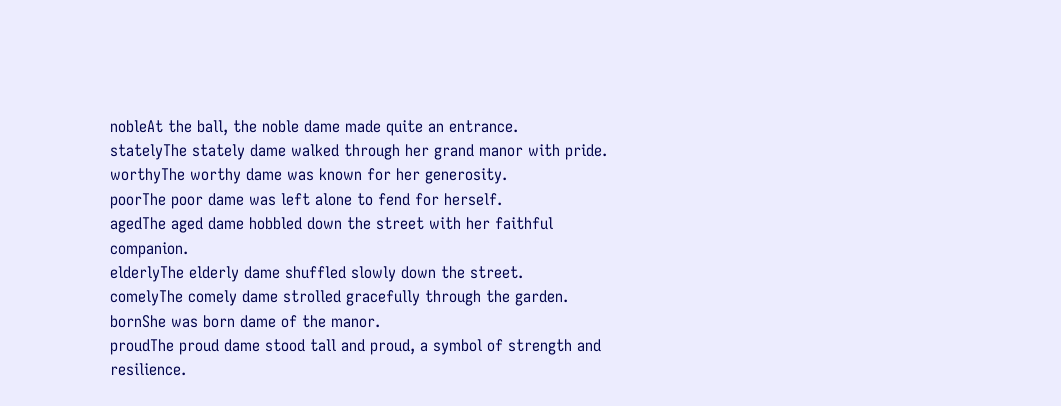nobleAt the ball, the noble dame made quite an entrance.
statelyThe stately dame walked through her grand manor with pride.
worthyThe worthy dame was known for her generosity.
poorThe poor dame was left alone to fend for herself.
agedThe aged dame hobbled down the street with her faithful companion.
elderlyThe elderly dame shuffled slowly down the street.
comelyThe comely dame strolled gracefully through the garden.
bornShe was born dame of the manor.
proudThe proud dame stood tall and proud, a symbol of strength and resilience.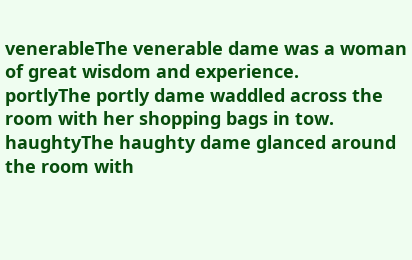venerableThe venerable dame was a woman of great wisdom and experience.
portlyThe portly dame waddled across the room with her shopping bags in tow.
haughtyThe haughty dame glanced around the room with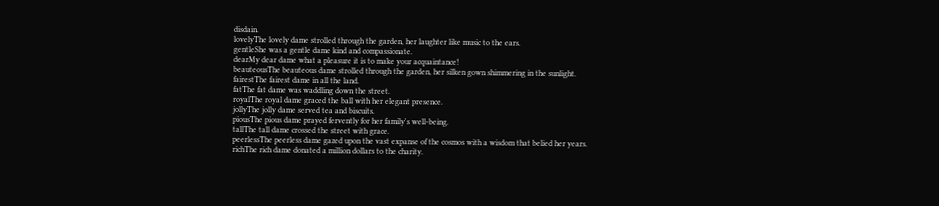disdain.
lovelyThe lovely dame strolled through the garden, her laughter like music to the ears.
gentleShe was a gentle dame kind and compassionate.
dearMy dear dame what a pleasure it is to make your acquaintance!
beauteousThe beauteous dame strolled through the garden, her silken gown shimmering in the sunlight.
fairestThe fairest dame in all the land.
fatThe fat dame was waddling down the street.
royalThe royal dame graced the ball with her elegant presence.
jollyThe jolly dame served tea and biscuits.
piousThe pious dame prayed fervently for her family's well-being.
tallThe tall dame crossed the street with grace.
peerlessThe peerless dame gazed upon the vast expanse of the cosmos with a wisdom that belied her years.
richThe rich dame donated a million dollars to the charity.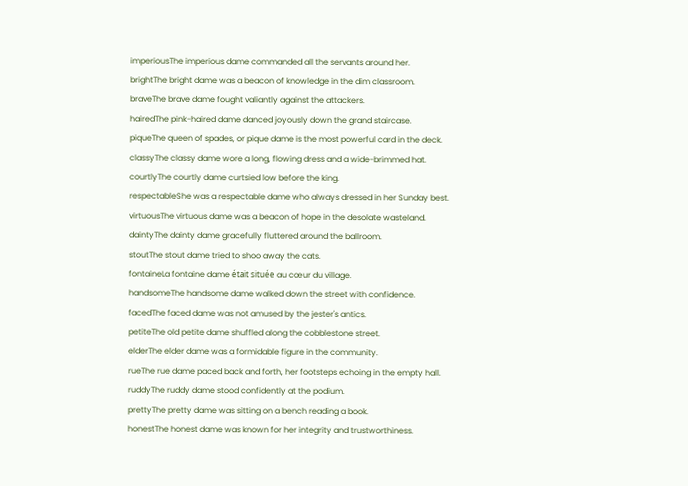imperiousThe imperious dame commanded all the servants around her.
brightThe bright dame was a beacon of knowledge in the dim classroom.
braveThe brave dame fought valiantly against the attackers.
hairedThe pink-haired dame danced joyously down the grand staircase.
piqueThe queen of spades, or pique dame is the most powerful card in the deck.
classyThe classy dame wore a long, flowing dress and a wide-brimmed hat.
courtlyThe courtly dame curtsied low before the king.
respectableShe was a respectable dame who always dressed in her Sunday best.
virtuousThe virtuous dame was a beacon of hope in the desolate wasteland.
daintyThe dainty dame gracefully fluttered around the ballroom.
stoutThe stout dame tried to shoo away the cats.
fontaineLa fontaine dame était située au cœur du village.
handsomeThe handsome dame walked down the street with confidence.
facedThe faced dame was not amused by the jester's antics.
petiteThe old petite dame shuffled along the cobblestone street.
elderThe elder dame was a formidable figure in the community.
rueThe rue dame paced back and forth, her footsteps echoing in the empty hall.
ruddyThe ruddy dame stood confidently at the podium.
prettyThe pretty dame was sitting on a bench reading a book.
honestThe honest dame was known for her integrity and trustworthiness.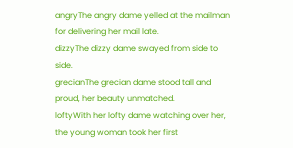angryThe angry dame yelled at the mailman for delivering her mail late.
dizzyThe dizzy dame swayed from side to side.
grecianThe grecian dame stood tall and proud, her beauty unmatched.
loftyWith her lofty dame watching over her, the young woman took her first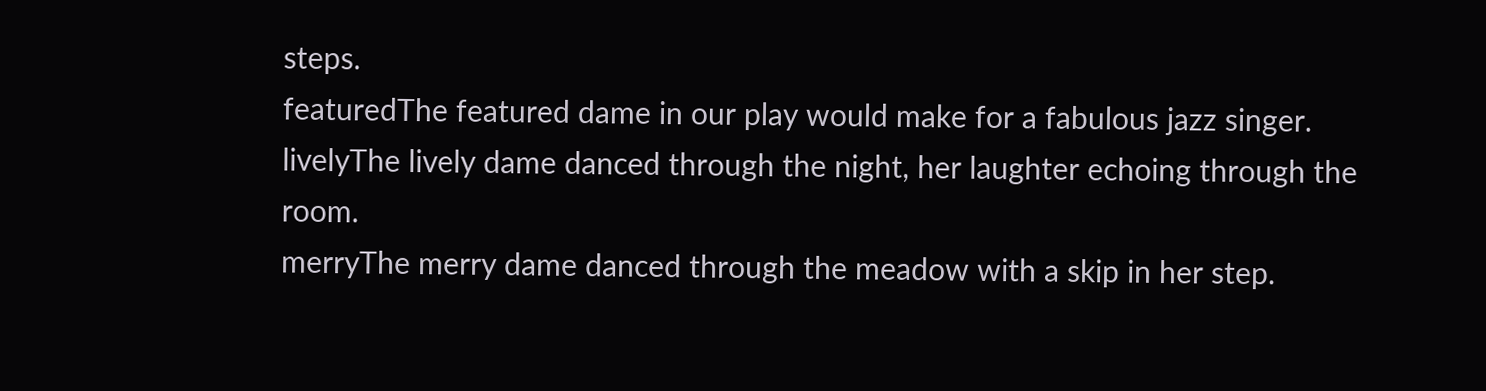steps.
featuredThe featured dame in our play would make for a fabulous jazz singer.
livelyThe lively dame danced through the night, her laughter echoing through the room.
merryThe merry dame danced through the meadow with a skip in her step.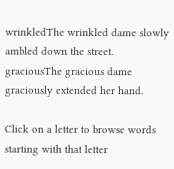wrinkledThe wrinkled dame slowly ambled down the street.
graciousThe gracious dame graciously extended her hand.

Click on a letter to browse words starting with that letter